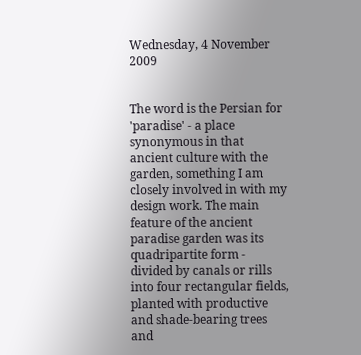Wednesday, 4 November 2009


The word is the Persian for 'paradise' - a place synonymous in that ancient culture with the garden, something I am closely involved in with my design work. The main feature of the ancient paradise garden was its quadripartite form - divided by canals or rills into four rectangular fields, planted with productive and shade-bearing trees and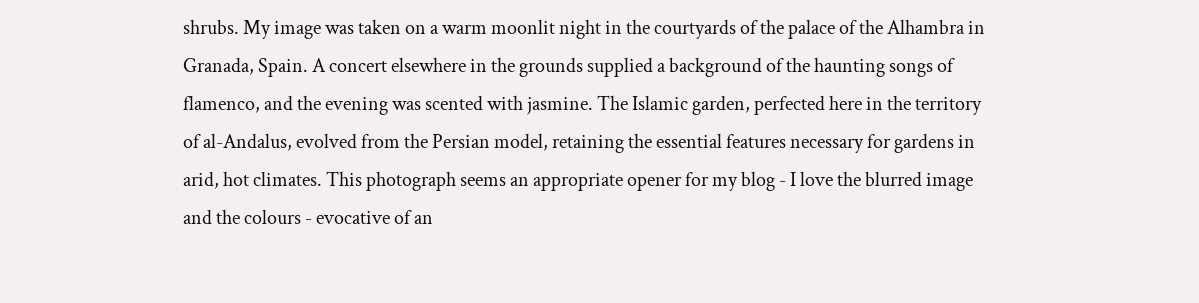shrubs. My image was taken on a warm moonlit night in the courtyards of the palace of the Alhambra in Granada, Spain. A concert elsewhere in the grounds supplied a background of the haunting songs of flamenco, and the evening was scented with jasmine. The Islamic garden, perfected here in the territory of al-Andalus, evolved from the Persian model, retaining the essential features necessary for gardens in arid, hot climates. This photograph seems an appropriate opener for my blog - I love the blurred image and the colours - evocative of an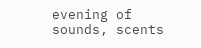evening of sounds, scents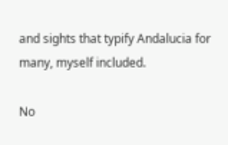and sights that typify Andalucia for many, myself included.

No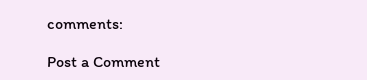comments:

Post a Comment